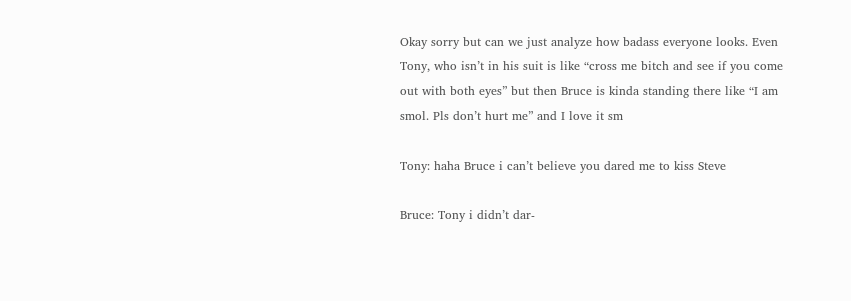Okay sorry but can we just analyze how badass everyone looks. Even Tony, who isn’t in his suit is like “cross me bitch and see if you come out with both eyes” but then Bruce is kinda standing there like “I am smol. Pls don’t hurt me” and I love it sm

Tony: haha Bruce i can’t believe you dared me to kiss Steve

Bruce: Tony i didn’t dar-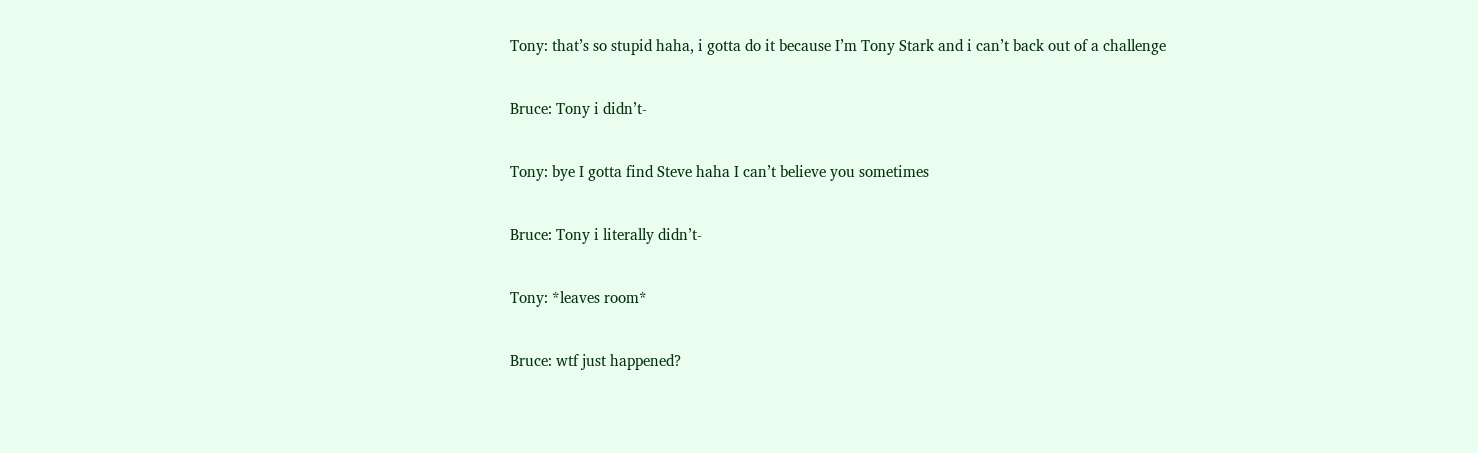Tony: that’s so stupid haha, i gotta do it because I’m Tony Stark and i can’t back out of a challenge

Bruce: Tony i didn’t-

Tony: bye I gotta find Steve haha I can’t believe you sometimes

Bruce: Tony i literally didn’t-

Tony: *leaves room*

Bruce: wtf just happened?